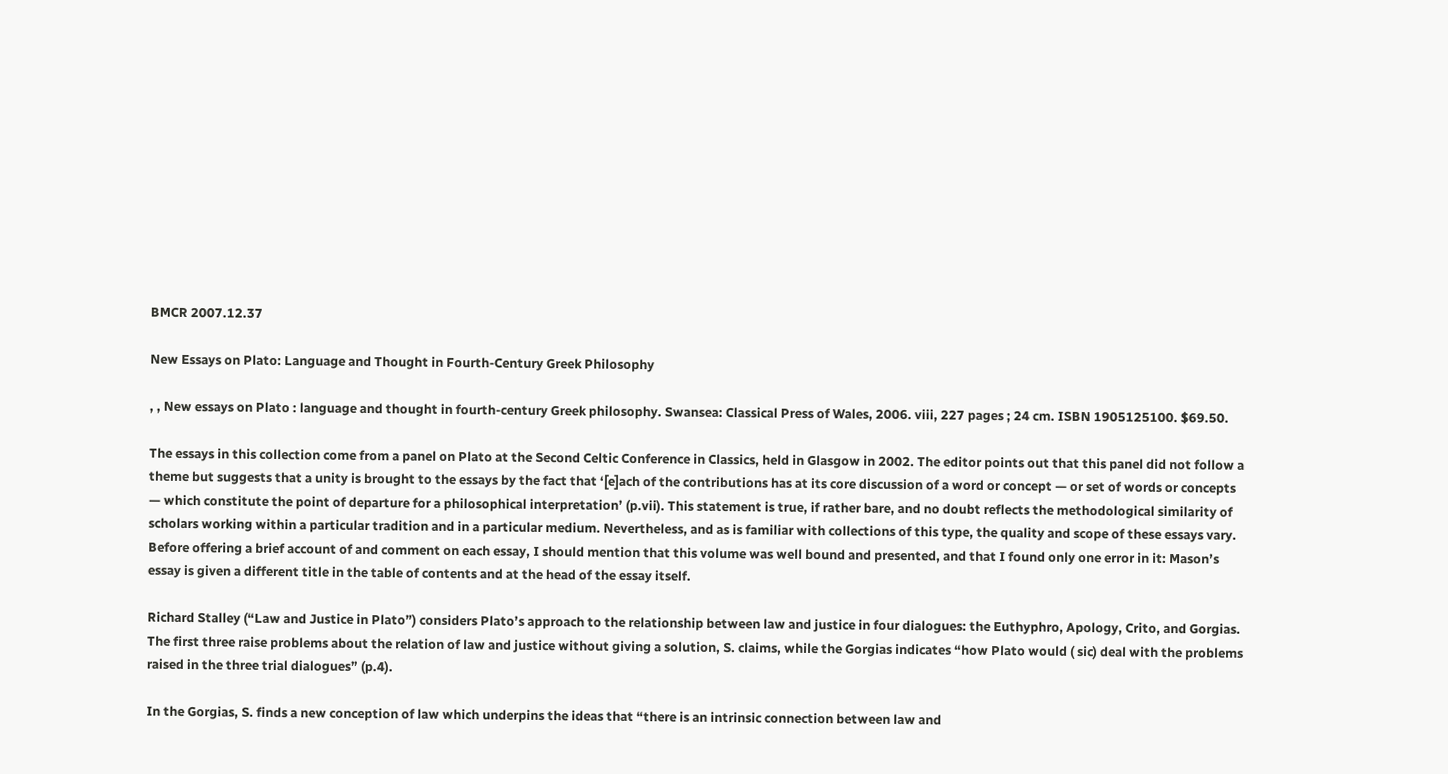BMCR 2007.12.37

New Essays on Plato: Language and Thought in Fourth-Century Greek Philosophy

, , New essays on Plato : language and thought in fourth-century Greek philosophy. Swansea: Classical Press of Wales, 2006. viii, 227 pages ; 24 cm. ISBN 1905125100. $69.50.

The essays in this collection come from a panel on Plato at the Second Celtic Conference in Classics, held in Glasgow in 2002. The editor points out that this panel did not follow a theme but suggests that a unity is brought to the essays by the fact that ‘[e]ach of the contributions has at its core discussion of a word or concept — or set of words or concepts — which constitute the point of departure for a philosophical interpretation’ (p.vii). This statement is true, if rather bare, and no doubt reflects the methodological similarity of scholars working within a particular tradition and in a particular medium. Nevertheless, and as is familiar with collections of this type, the quality and scope of these essays vary. Before offering a brief account of and comment on each essay, I should mention that this volume was well bound and presented, and that I found only one error in it: Mason’s essay is given a different title in the table of contents and at the head of the essay itself.

Richard Stalley (“Law and Justice in Plato”) considers Plato’s approach to the relationship between law and justice in four dialogues: the Euthyphro, Apology, Crito, and Gorgias. The first three raise problems about the relation of law and justice without giving a solution, S. claims, while the Gorgias indicates “how Plato would ( sic) deal with the problems raised in the three trial dialogues” (p.4).

In the Gorgias, S. finds a new conception of law which underpins the ideas that “there is an intrinsic connection between law and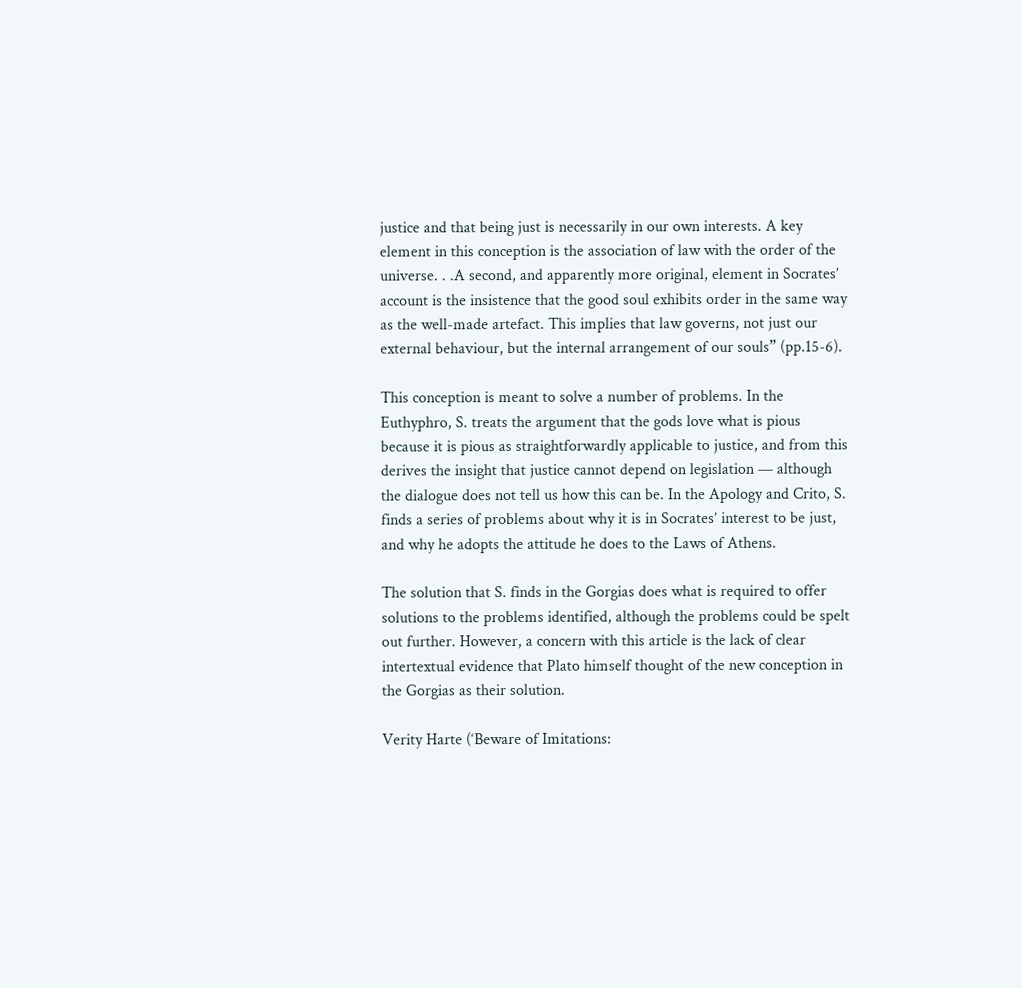justice and that being just is necessarily in our own interests. A key element in this conception is the association of law with the order of the universe. . .A second, and apparently more original, element in Socrates’ account is the insistence that the good soul exhibits order in the same way as the well-made artefact. This implies that law governs, not just our external behaviour, but the internal arrangement of our souls” (pp.15-6).

This conception is meant to solve a number of problems. In the Euthyphro, S. treats the argument that the gods love what is pious because it is pious as straightforwardly applicable to justice, and from this derives the insight that justice cannot depend on legislation — although the dialogue does not tell us how this can be. In the Apology and Crito, S. finds a series of problems about why it is in Socrates’ interest to be just, and why he adopts the attitude he does to the Laws of Athens.

The solution that S. finds in the Gorgias does what is required to offer solutions to the problems identified, although the problems could be spelt out further. However, a concern with this article is the lack of clear intertextual evidence that Plato himself thought of the new conception in the Gorgias as their solution.

Verity Harte (‘Beware of Imitations: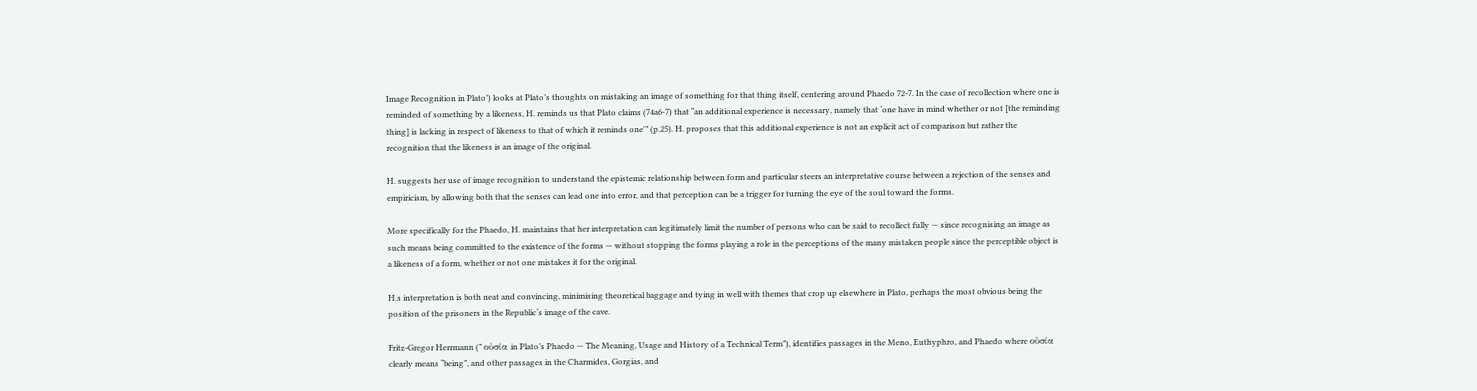Image Recognition in Plato’) looks at Plato’s thoughts on mistaking an image of something for that thing itself, centering around Phaedo 72-7. In the case of recollection where one is reminded of something by a likeness, H. reminds us that Plato claims (74a6-7) that “an additional experience is necessary, namely that ‘one have in mind whether or not [the reminding thing] is lacking in respect of likeness to that of which it reminds one'” (p.25). H. proposes that this additional experience is not an explicit act of comparison but rather the recognition that the likeness is an image of the original.

H. suggests her use of image recognition to understand the epistemic relationship between form and particular steers an interpretative course between a rejection of the senses and empiricism, by allowing both that the senses can lead one into error, and that perception can be a trigger for turning the eye of the soul toward the forms.

More specifically for the Phaedo, H. maintains that her interpretation can legitimately limit the number of persons who can be said to recollect fully — since recognising an image as such means being committed to the existence of the forms — without stopping the forms playing a role in the perceptions of the many mistaken people since the perceptible object is a likeness of a form, whether or not one mistakes it for the original.

H.s interpretation is both neat and convincing, minimising theoretical baggage and tying in well with themes that crop up elsewhere in Plato, perhaps the most obvious being the position of the prisoners in the Republic‘s image of the cave.

Fritz-Gregor Herrmann (” οὐσία in Plato’s Phaedo — The Meaning, Usage and History of a Technical Term”), identifies passages in the Meno, Euthyphro, and Phaedo where οὐσία clearly means “being”, and other passages in the Charmides, Gorgias, and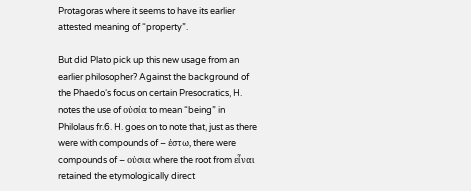Protagoras where it seems to have its earlier attested meaning of “property”.

But did Plato pick up this new usage from an earlier philosopher? Against the background of the Phaedo‘s focus on certain Presocratics, H. notes the use of οὐσία to mean “being” in Philolaus fr.6. H. goes on to note that, just as there were with compounds of – ἐστω, there were compounds of – οὐσια where the root from εἶναι retained the etymologically direct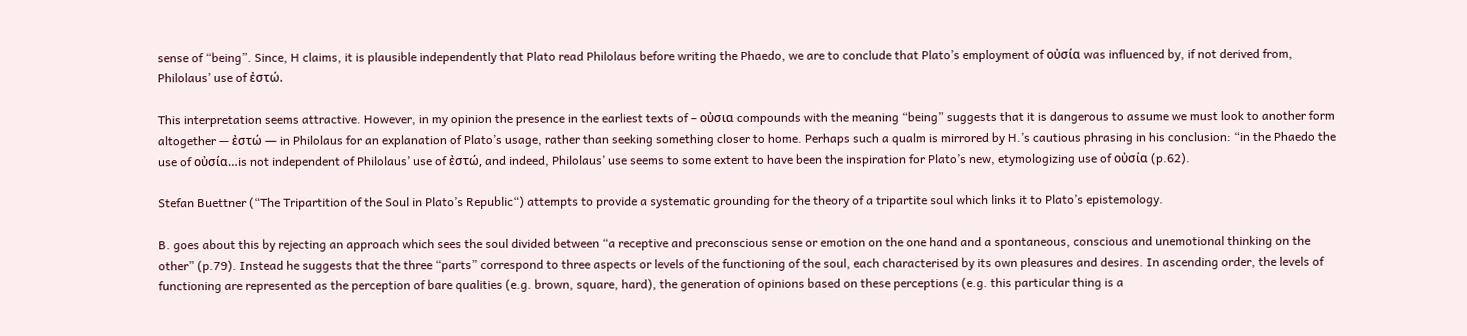sense of “being”. Since, H claims, it is plausible independently that Plato read Philolaus before writing the Phaedo, we are to conclude that Plato’s employment of οὐσία was influenced by, if not derived from, Philolaus’ use of ἐστώ.

This interpretation seems attractive. However, in my opinion the presence in the earliest texts of – οὐσια compounds with the meaning “being” suggests that it is dangerous to assume we must look to another form altogether — ἐστώ — in Philolaus for an explanation of Plato’s usage, rather than seeking something closer to home. Perhaps such a qualm is mirrored by H.’s cautious phrasing in his conclusion: “in the Phaedo the use of οὐσία…is not independent of Philolaus’ use of ἐστώ, and indeed, Philolaus’ use seems to some extent to have been the inspiration for Plato’s new, etymologizing use of οὐσία (p.62).

Stefan Buettner (“The Tripartition of the Soul in Plato’s Republic“) attempts to provide a systematic grounding for the theory of a tripartite soul which links it to Plato’s epistemology.

B. goes about this by rejecting an approach which sees the soul divided between “a receptive and preconscious sense or emotion on the one hand and a spontaneous, conscious and unemotional thinking on the other” (p.79). Instead he suggests that the three “parts” correspond to three aspects or levels of the functioning of the soul, each characterised by its own pleasures and desires. In ascending order, the levels of functioning are represented as the perception of bare qualities (e.g. brown, square, hard), the generation of opinions based on these perceptions (e.g. this particular thing is a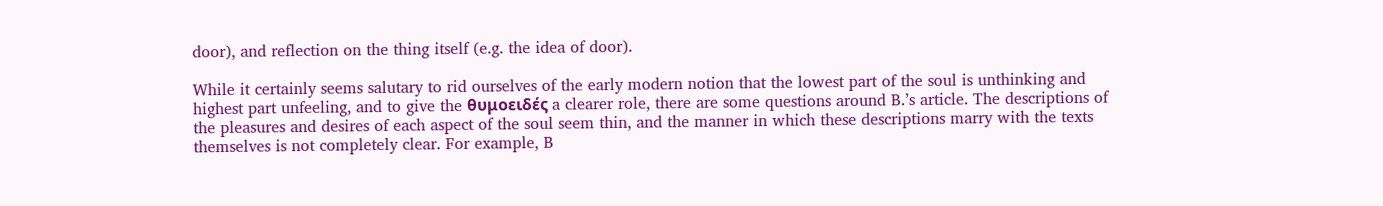door), and reflection on the thing itself (e.g. the idea of door).

While it certainly seems salutary to rid ourselves of the early modern notion that the lowest part of the soul is unthinking and highest part unfeeling, and to give the θυμοειδές a clearer role, there are some questions around B.’s article. The descriptions of the pleasures and desires of each aspect of the soul seem thin, and the manner in which these descriptions marry with the texts themselves is not completely clear. For example, B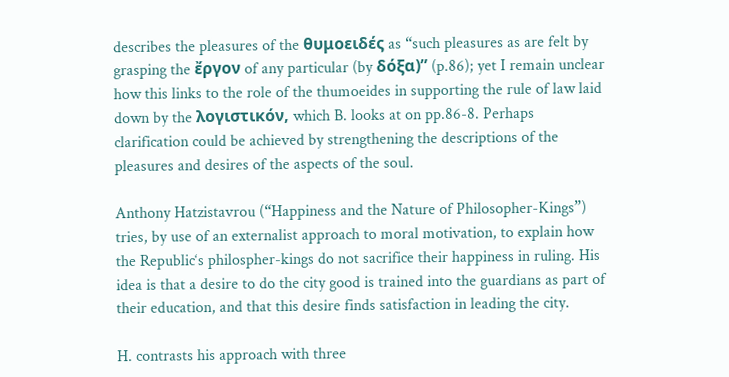describes the pleasures of the θυμοειδές as “such pleasures as are felt by grasping the ἔργον of any particular (by δόξα)” (p.86); yet I remain unclear how this links to the role of the thumoeides in supporting the rule of law laid down by the λογιστικόν, which B. looks at on pp.86-8. Perhaps clarification could be achieved by strengthening the descriptions of the pleasures and desires of the aspects of the soul.

Anthony Hatzistavrou (“Happiness and the Nature of Philosopher-Kings”) tries, by use of an externalist approach to moral motivation, to explain how the Republic‘s philospher-kings do not sacrifice their happiness in ruling. His idea is that a desire to do the city good is trained into the guardians as part of their education, and that this desire finds satisfaction in leading the city.

H. contrasts his approach with three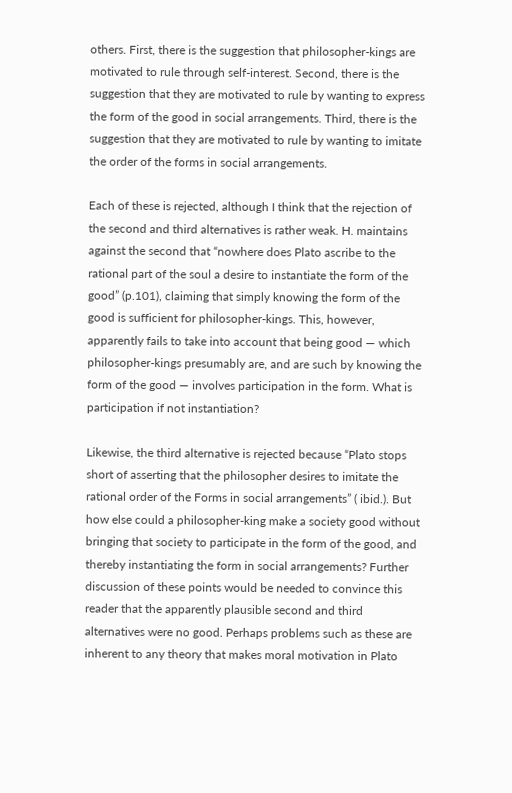others. First, there is the suggestion that philosopher-kings are motivated to rule through self-interest. Second, there is the suggestion that they are motivated to rule by wanting to express the form of the good in social arrangements. Third, there is the suggestion that they are motivated to rule by wanting to imitate the order of the forms in social arrangements.

Each of these is rejected, although I think that the rejection of the second and third alternatives is rather weak. H. maintains against the second that “nowhere does Plato ascribe to the rational part of the soul a desire to instantiate the form of the good” (p.101), claiming that simply knowing the form of the good is sufficient for philosopher-kings. This, however, apparently fails to take into account that being good — which philosopher-kings presumably are, and are such by knowing the form of the good — involves participation in the form. What is participation if not instantiation?

Likewise, the third alternative is rejected because “Plato stops short of asserting that the philosopher desires to imitate the rational order of the Forms in social arrangements” ( ibid.). But how else could a philosopher-king make a society good without bringing that society to participate in the form of the good, and thereby instantiating the form in social arrangements? Further discussion of these points would be needed to convince this reader that the apparently plausible second and third alternatives were no good. Perhaps problems such as these are inherent to any theory that makes moral motivation in Plato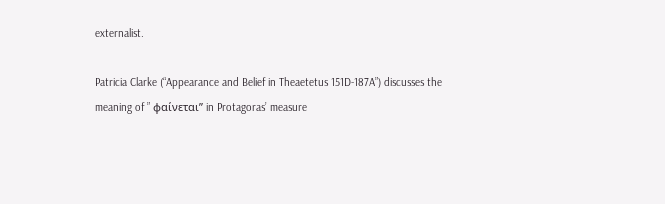externalist.

Patricia Clarke (“Appearance and Belief in Theaetetus 151D-187A”) discusses the meaning of ” φαίνεται” in Protagoras’ measure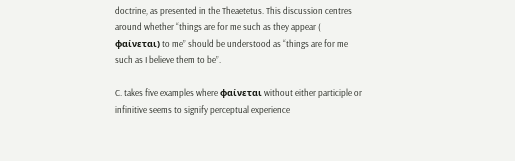doctrine, as presented in the Theaetetus. This discussion centres around whether “things are for me such as they appear ( φαίνεται) to me” should be understood as “things are for me such as I believe them to be”.

C. takes five examples where φαίνεται without either participle or infinitive seems to signify perceptual experience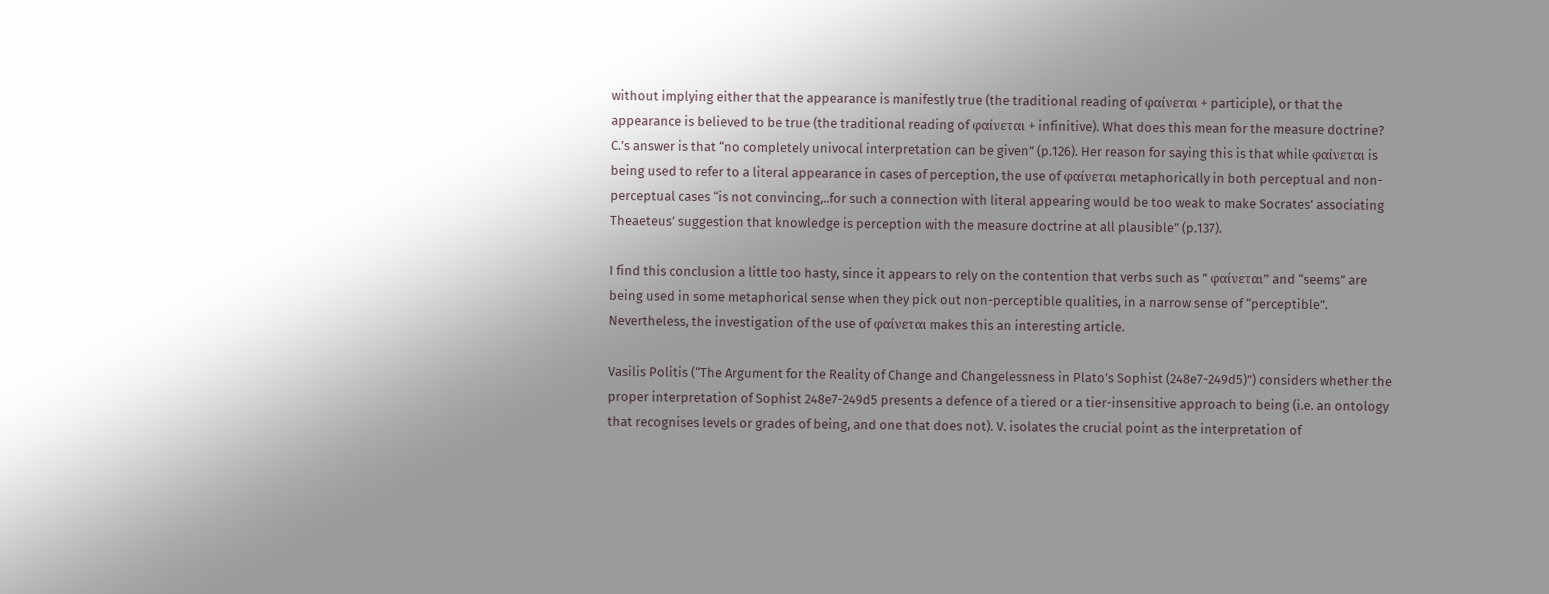without implying either that the appearance is manifestly true (the traditional reading of φαίνεται + participle), or that the appearance is believed to be true (the traditional reading of φαίνεται + infinitive). What does this mean for the measure doctrine? C.’s answer is that “no completely univocal interpretation can be given” (p.126). Her reason for saying this is that while φαίνεται is being used to refer to a literal appearance in cases of perception, the use of φαίνεται metaphorically in both perceptual and non-perceptual cases “is not convincing,..for such a connection with literal appearing would be too weak to make Socrates’ associating Theaeteus’ suggestion that knowledge is perception with the measure doctrine at all plausible” (p.137).

I find this conclusion a little too hasty, since it appears to rely on the contention that verbs such as ” φαίνεται” and “seems” are being used in some metaphorical sense when they pick out non-perceptible qualities, in a narrow sense of “perceptible”. Nevertheless, the investigation of the use of φαίνεται makes this an interesting article.

Vasilis Politis (“The Argument for the Reality of Change and Changelessness in Plato’s Sophist (248e7-249d5)”) considers whether the proper interpretation of Sophist 248e7-249d5 presents a defence of a tiered or a tier-insensitive approach to being (i.e. an ontology that recognises levels or grades of being, and one that does not). V. isolates the crucial point as the interpretation of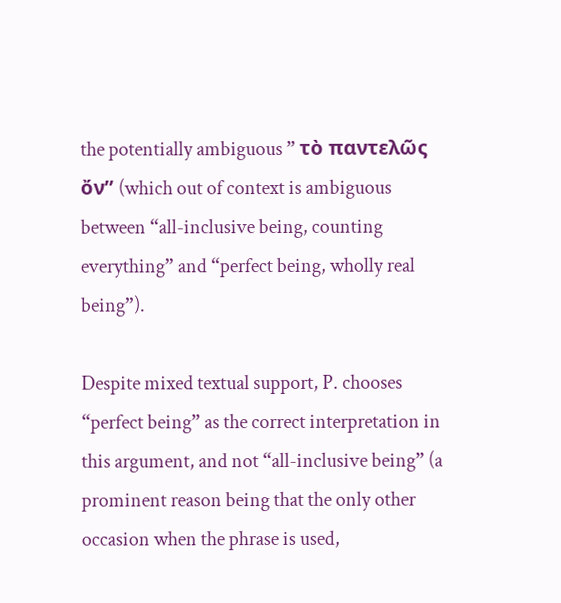the potentially ambiguous ” τὸ παντελῶς ὄν” (which out of context is ambiguous between “all-inclusive being, counting everything” and “perfect being, wholly real being”).

Despite mixed textual support, P. chooses “perfect being” as the correct interpretation in this argument, and not “all-inclusive being” (a prominent reason being that the only other occasion when the phrase is used,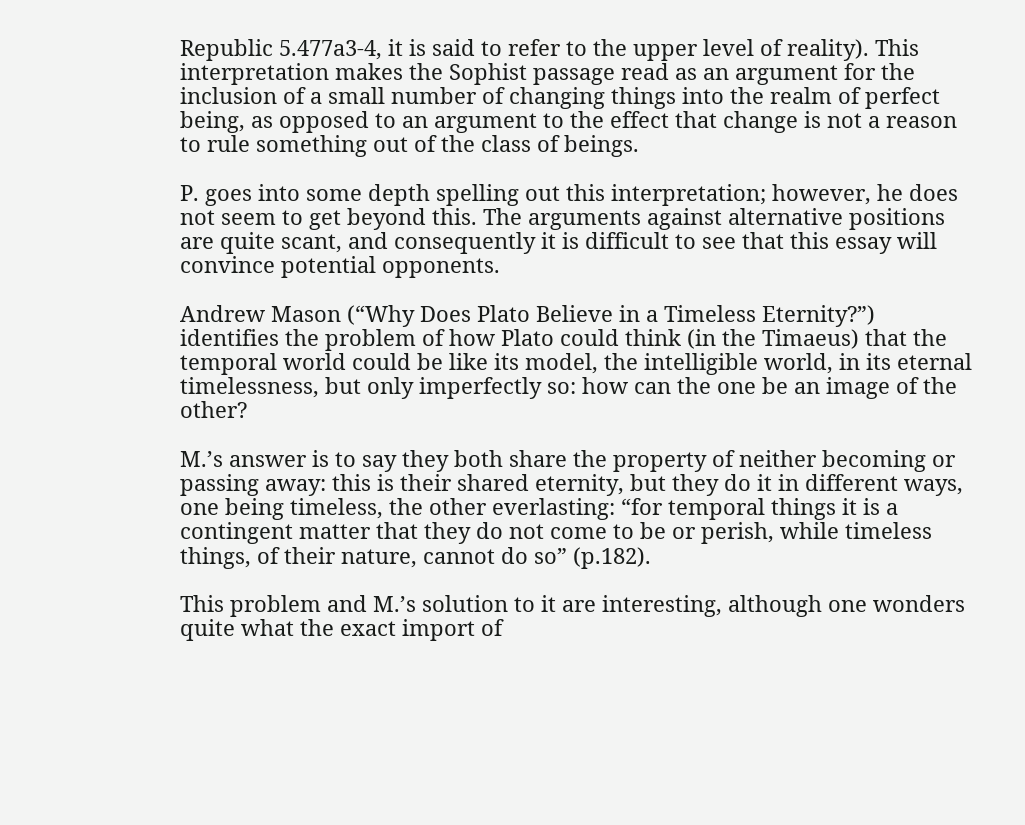Republic 5.477a3-4, it is said to refer to the upper level of reality). This interpretation makes the Sophist passage read as an argument for the inclusion of a small number of changing things into the realm of perfect being, as opposed to an argument to the effect that change is not a reason to rule something out of the class of beings.

P. goes into some depth spelling out this interpretation; however, he does not seem to get beyond this. The arguments against alternative positions are quite scant, and consequently it is difficult to see that this essay will convince potential opponents.

Andrew Mason (“Why Does Plato Believe in a Timeless Eternity?”) identifies the problem of how Plato could think (in the Timaeus) that the temporal world could be like its model, the intelligible world, in its eternal timelessness, but only imperfectly so: how can the one be an image of the other?

M.’s answer is to say they both share the property of neither becoming or passing away: this is their shared eternity, but they do it in different ways, one being timeless, the other everlasting: “for temporal things it is a contingent matter that they do not come to be or perish, while timeless things, of their nature, cannot do so” (p.182).

This problem and M.’s solution to it are interesting, although one wonders quite what the exact import of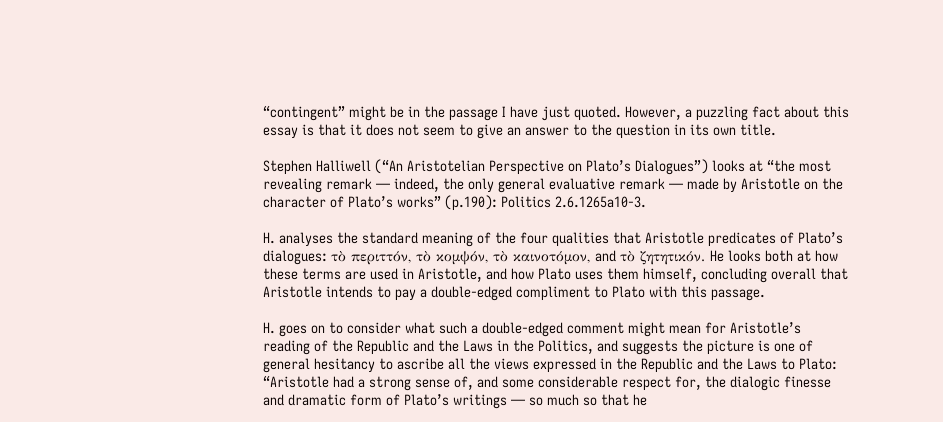“contingent” might be in the passage I have just quoted. However, a puzzling fact about this essay is that it does not seem to give an answer to the question in its own title.

Stephen Halliwell (“An Aristotelian Perspective on Plato’s Dialogues”) looks at “the most revealing remark — indeed, the only general evaluative remark — made by Aristotle on the character of Plato’s works” (p.190): Politics 2.6.1265a10-3.

H. analyses the standard meaning of the four qualities that Aristotle predicates of Plato’s dialogues: τὸ περιττόν, τὸ κομψόν, τὸ καινοτόμον, and τὸ ζητητικόν. He looks both at how these terms are used in Aristotle, and how Plato uses them himself, concluding overall that Aristotle intends to pay a double-edged compliment to Plato with this passage.

H. goes on to consider what such a double-edged comment might mean for Aristotle’s reading of the Republic and the Laws in the Politics, and suggests the picture is one of general hesitancy to ascribe all the views expressed in the Republic and the Laws to Plato: “Aristotle had a strong sense of, and some considerable respect for, the dialogic finesse and dramatic form of Plato’s writings — so much so that he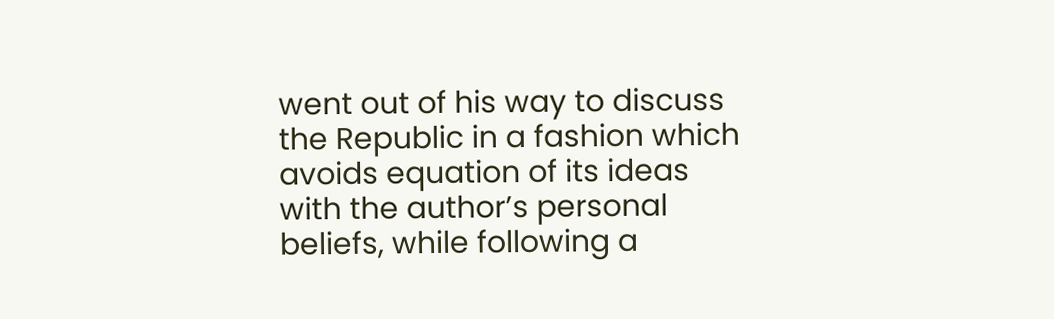went out of his way to discuss the Republic in a fashion which avoids equation of its ideas with the author’s personal beliefs, while following a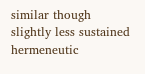similar though slightly less sustained hermeneutic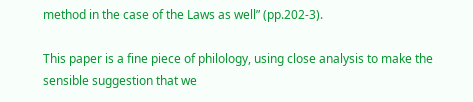method in the case of the Laws as well” (pp.202-3).

This paper is a fine piece of philology, using close analysis to make the sensible suggestion that we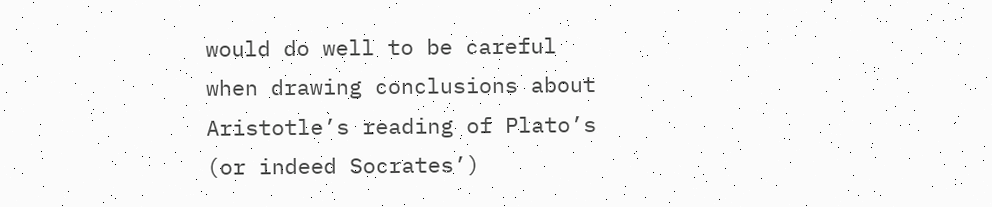would do well to be careful when drawing conclusions about Aristotle’s reading of Plato’s (or indeed Socrates’)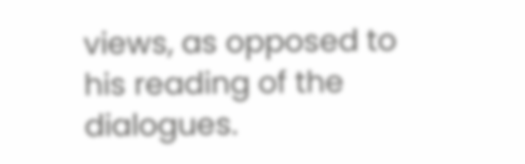views, as opposed to his reading of the dialogues.